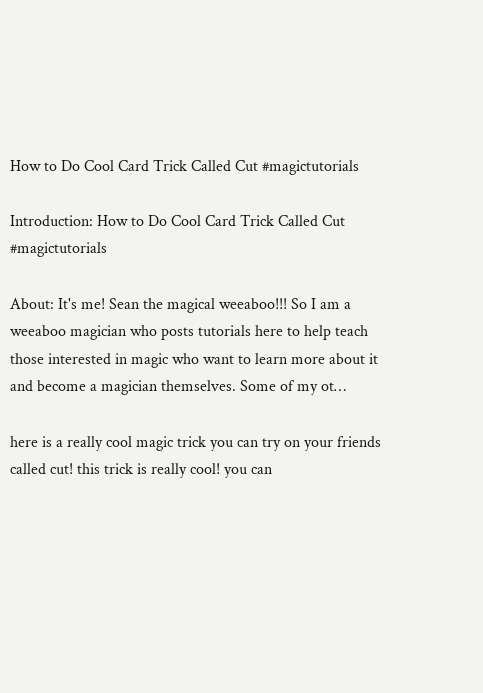How to Do Cool Card Trick Called Cut #magictutorials

Introduction: How to Do Cool Card Trick Called Cut #magictutorials

About: It's me! Sean the magical weeaboo!!! So I am a weeaboo magician who posts tutorials here to help teach those interested in magic who want to learn more about it and become a magician themselves. Some of my ot…

here is a really cool magic trick you can try on your friends called cut! this trick is really cool! you can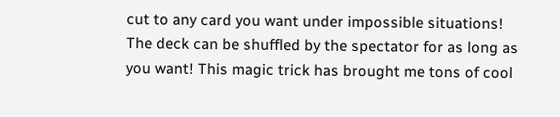cut to any card you want under impossible situations! The deck can be shuffled by the spectator for as long as you want! This magic trick has brought me tons of cool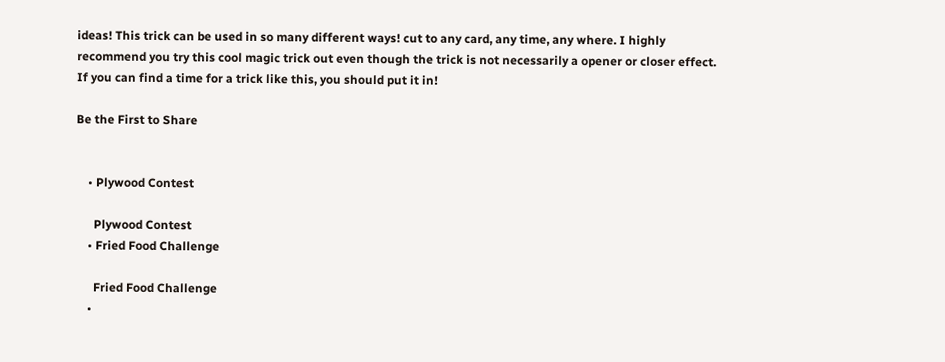ideas! This trick can be used in so many different ways! cut to any card, any time, any where. I highly recommend you try this cool magic trick out even though the trick is not necessarily a opener or closer effect. If you can find a time for a trick like this, you should put it in!

Be the First to Share


    • Plywood Contest

      Plywood Contest
    • Fried Food Challenge

      Fried Food Challenge
    •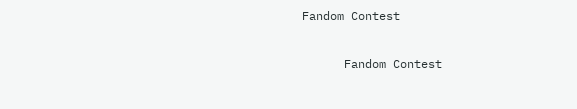Fandom Contest

      Fandom Contest